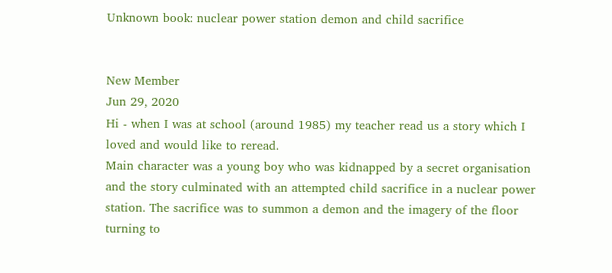Unknown book: nuclear power station demon and child sacrifice


New Member
Jun 29, 2020
Hi - when I was at school (around 1985) my teacher read us a story which I loved and would like to reread.
Main character was a young boy who was kidnapped by a secret organisation and the story culminated with an attempted child sacrifice in a nuclear power station. The sacrifice was to summon a demon and the imagery of the floor turning to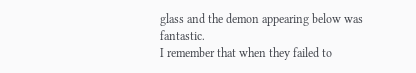glass and the demon appearing below was fantastic.
I remember that when they failed to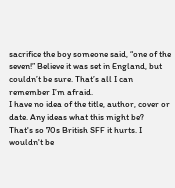sacrifice the boy someone said, “one of the seven!” Believe it was set in England, but couldn’t be sure. That’s all I can remember I’m afraid.
I have no idea of the title, author, cover or date. Any ideas what this might be?
That's so 70s British SFF it hurts. I wouldn't be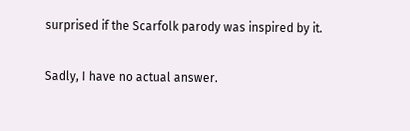surprised if the Scarfolk parody was inspired by it.

Sadly, I have no actual answer.